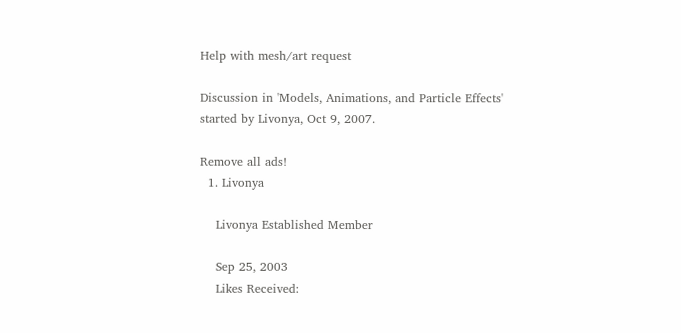Help with mesh/art request

Discussion in 'Models, Animations, and Particle Effects' started by Livonya, Oct 9, 2007.

Remove all ads!
  1. Livonya

    Livonya Established Member

    Sep 25, 2003
    Likes Received: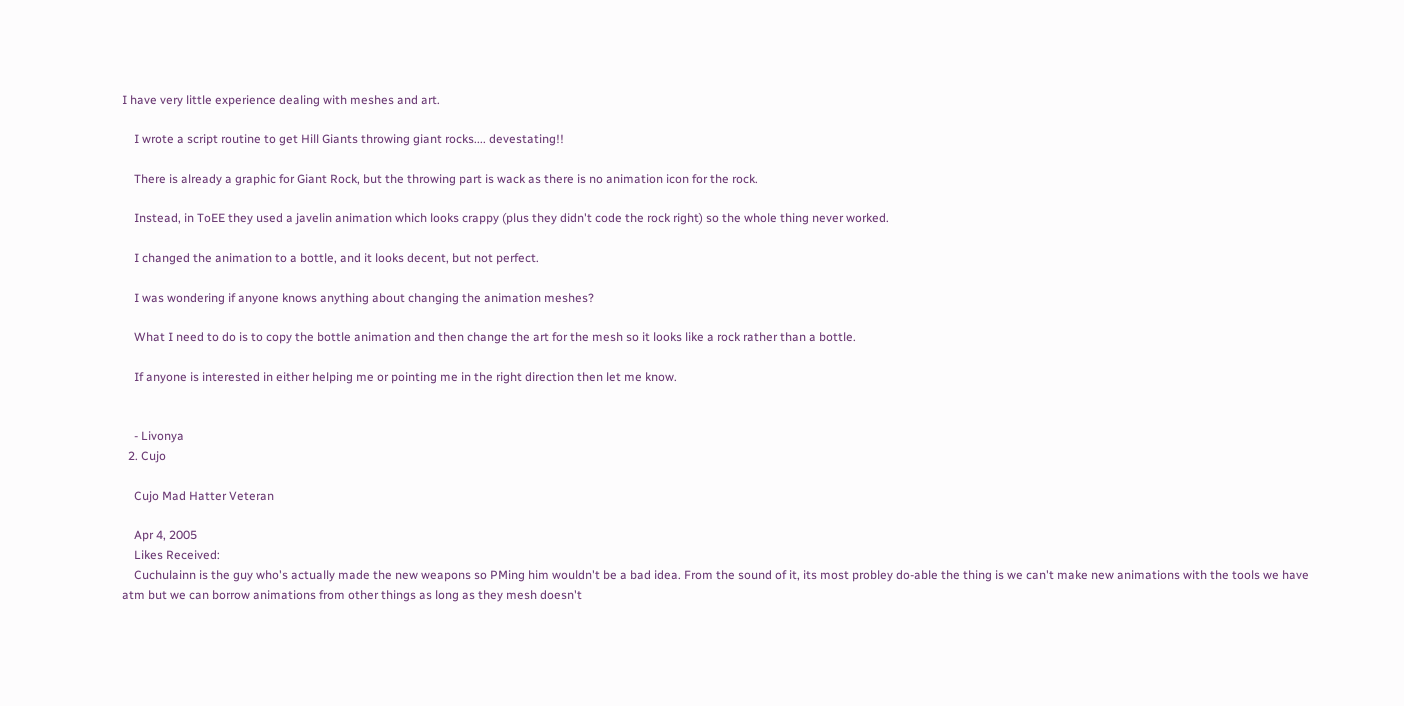I have very little experience dealing with meshes and art.

    I wrote a script routine to get Hill Giants throwing giant rocks.... devestating!!

    There is already a graphic for Giant Rock, but the throwing part is wack as there is no animation icon for the rock.

    Instead, in ToEE they used a javelin animation which looks crappy (plus they didn't code the rock right) so the whole thing never worked.

    I changed the animation to a bottle, and it looks decent, but not perfect.

    I was wondering if anyone knows anything about changing the animation meshes?

    What I need to do is to copy the bottle animation and then change the art for the mesh so it looks like a rock rather than a bottle.

    If anyone is interested in either helping me or pointing me in the right direction then let me know.


    - Livonya
  2. Cujo

    Cujo Mad Hatter Veteran

    Apr 4, 2005
    Likes Received:
    Cuchulainn is the guy who's actually made the new weapons so PMing him wouldn't be a bad idea. From the sound of it, its most probley do-able the thing is we can't make new animations with the tools we have atm but we can borrow animations from other things as long as they mesh doesn't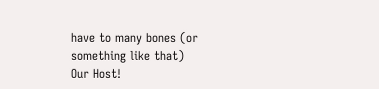have to many bones (or something like that)
Our Host!